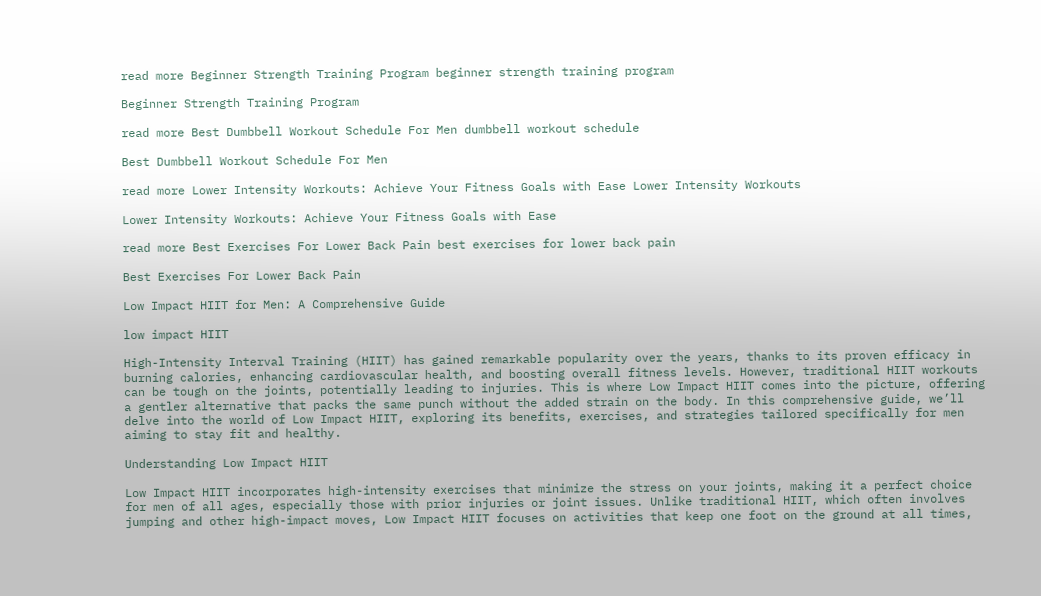read more Beginner Strength Training Program beginner strength training program

Beginner Strength Training Program

read more Best Dumbbell Workout Schedule For Men dumbbell workout schedule

Best Dumbbell Workout Schedule For Men

read more Lower Intensity Workouts: Achieve Your Fitness Goals with Ease Lower Intensity Workouts

Lower Intensity Workouts: Achieve Your Fitness Goals with Ease

read more Best Exercises For Lower Back Pain best exercises for lower back pain

Best Exercises For Lower Back Pain

Low Impact HIIT for Men: A Comprehensive Guide

low impact HIIT

High-Intensity Interval Training (HIIT) has gained remarkable popularity over the years, thanks to its proven efficacy in burning calories, enhancing cardiovascular health, and boosting overall fitness levels. However, traditional HIIT workouts can be tough on the joints, potentially leading to injuries. This is where Low Impact HIIT comes into the picture, offering a gentler alternative that packs the same punch without the added strain on the body. In this comprehensive guide, we’ll delve into the world of Low Impact HIIT, exploring its benefits, exercises, and strategies tailored specifically for men aiming to stay fit and healthy.

Understanding Low Impact HIIT

Low Impact HIIT incorporates high-intensity exercises that minimize the stress on your joints, making it a perfect choice for men of all ages, especially those with prior injuries or joint issues. Unlike traditional HIIT, which often involves jumping and other high-impact moves, Low Impact HIIT focuses on activities that keep one foot on the ground at all times,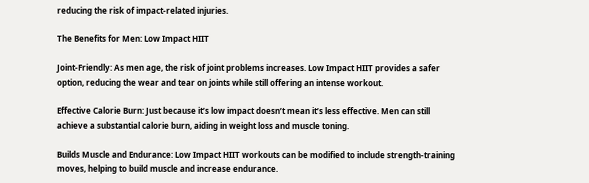reducing the risk of impact-related injuries.

The Benefits for Men: Low Impact HIIT

Joint-Friendly: As men age, the risk of joint problems increases. Low Impact HIIT provides a safer option, reducing the wear and tear on joints while still offering an intense workout.

Effective Calorie Burn: Just because it’s low impact doesn’t mean it’s less effective. Men can still achieve a substantial calorie burn, aiding in weight loss and muscle toning.

Builds Muscle and Endurance: Low Impact HIIT workouts can be modified to include strength-training moves, helping to build muscle and increase endurance.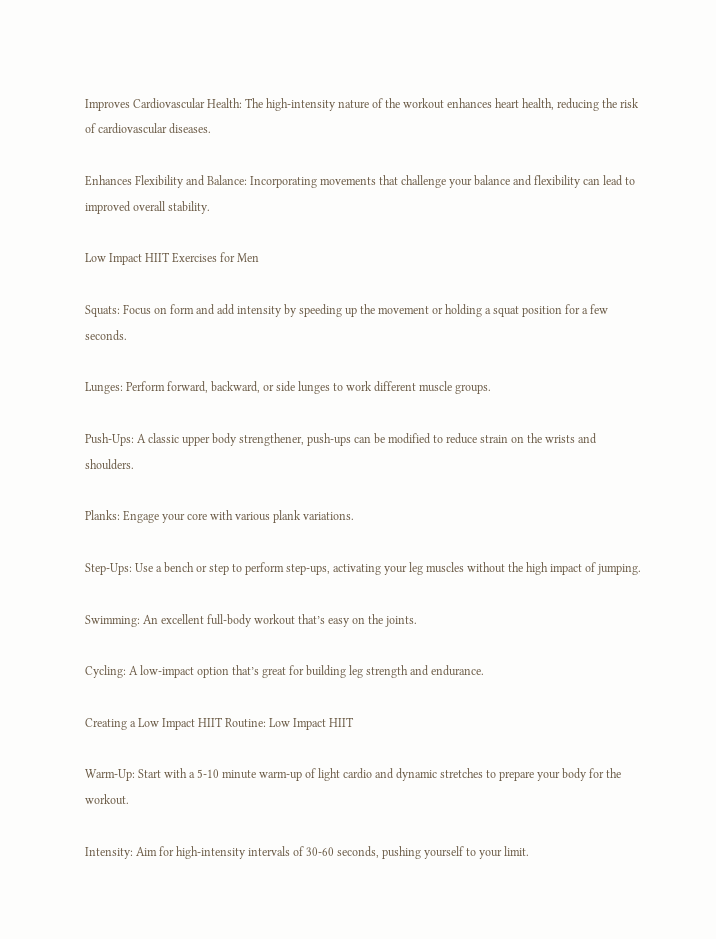Improves Cardiovascular Health: The high-intensity nature of the workout enhances heart health, reducing the risk of cardiovascular diseases.

Enhances Flexibility and Balance: Incorporating movements that challenge your balance and flexibility can lead to improved overall stability.

Low Impact HIIT Exercises for Men

Squats: Focus on form and add intensity by speeding up the movement or holding a squat position for a few seconds.

Lunges: Perform forward, backward, or side lunges to work different muscle groups.

Push-Ups: A classic upper body strengthener, push-ups can be modified to reduce strain on the wrists and shoulders.

Planks: Engage your core with various plank variations.

Step-Ups: Use a bench or step to perform step-ups, activating your leg muscles without the high impact of jumping.

Swimming: An excellent full-body workout that’s easy on the joints.

Cycling: A low-impact option that’s great for building leg strength and endurance.

Creating a Low Impact HIIT Routine: Low Impact HIIT

Warm-Up: Start with a 5-10 minute warm-up of light cardio and dynamic stretches to prepare your body for the workout.

Intensity: Aim for high-intensity intervals of 30-60 seconds, pushing yourself to your limit.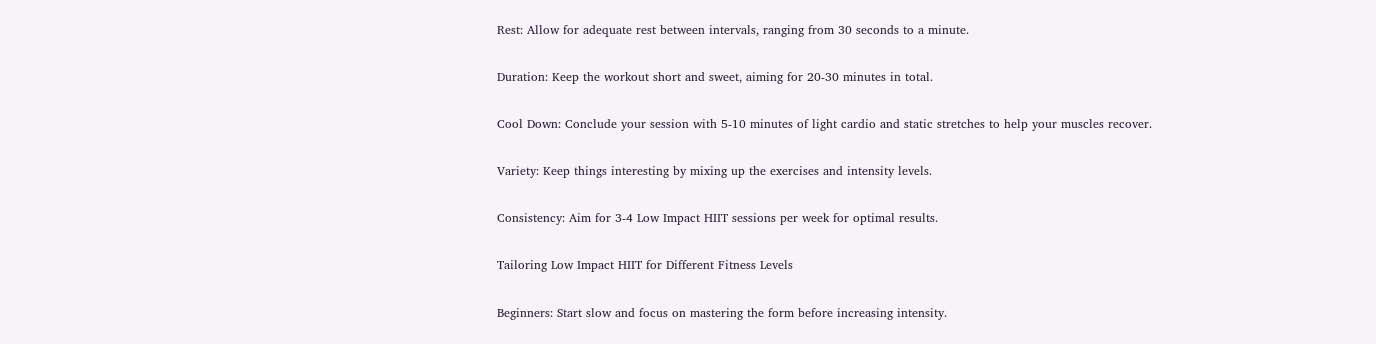Rest: Allow for adequate rest between intervals, ranging from 30 seconds to a minute.

Duration: Keep the workout short and sweet, aiming for 20-30 minutes in total.

Cool Down: Conclude your session with 5-10 minutes of light cardio and static stretches to help your muscles recover.

Variety: Keep things interesting by mixing up the exercises and intensity levels.

Consistency: Aim for 3-4 Low Impact HIIT sessions per week for optimal results.

Tailoring Low Impact HIIT for Different Fitness Levels

Beginners: Start slow and focus on mastering the form before increasing intensity.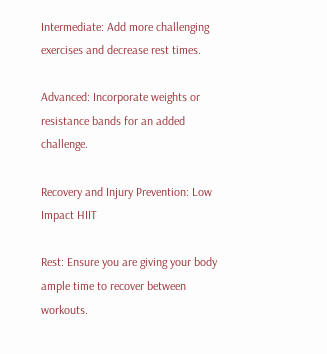Intermediate: Add more challenging exercises and decrease rest times.

Advanced: Incorporate weights or resistance bands for an added challenge.

Recovery and Injury Prevention: Low Impact HIIT

Rest: Ensure you are giving your body ample time to recover between workouts.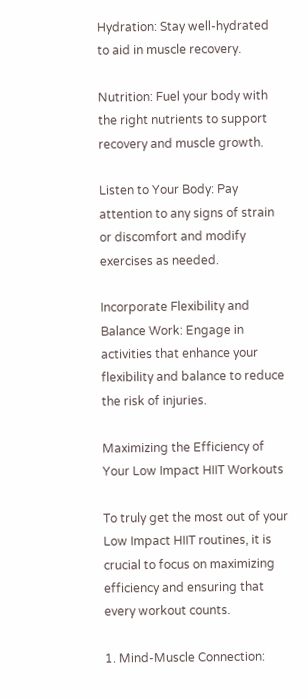Hydration: Stay well-hydrated to aid in muscle recovery.

Nutrition: Fuel your body with the right nutrients to support recovery and muscle growth.

Listen to Your Body: Pay attention to any signs of strain or discomfort and modify exercises as needed.

Incorporate Flexibility and Balance Work: Engage in activities that enhance your flexibility and balance to reduce the risk of injuries.

Maximizing the Efficiency of Your Low Impact HIIT Workouts

To truly get the most out of your Low Impact HIIT routines, it is crucial to focus on maximizing efficiency and ensuring that every workout counts.

1. Mind-Muscle Connection: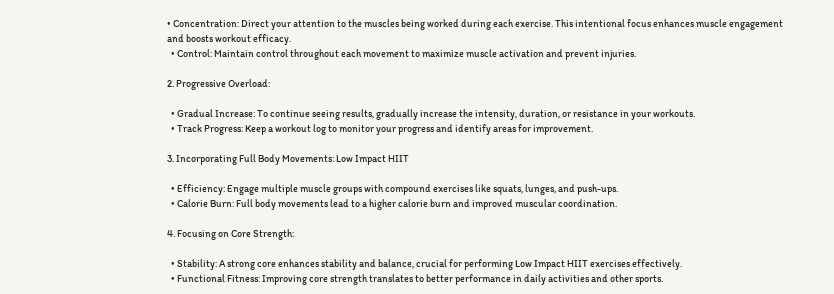• Concentration: Direct your attention to the muscles being worked during each exercise. This intentional focus enhances muscle engagement and boosts workout efficacy.
  • Control: Maintain control throughout each movement to maximize muscle activation and prevent injuries.

2. Progressive Overload:

  • Gradual Increase: To continue seeing results, gradually increase the intensity, duration, or resistance in your workouts.
  • Track Progress: Keep a workout log to monitor your progress and identify areas for improvement.

3. Incorporating Full Body Movements: Low Impact HIIT

  • Efficiency: Engage multiple muscle groups with compound exercises like squats, lunges, and push-ups.
  • Calorie Burn: Full body movements lead to a higher calorie burn and improved muscular coordination.

4. Focusing on Core Strength:

  • Stability: A strong core enhances stability and balance, crucial for performing Low Impact HIIT exercises effectively.
  • Functional Fitness: Improving core strength translates to better performance in daily activities and other sports.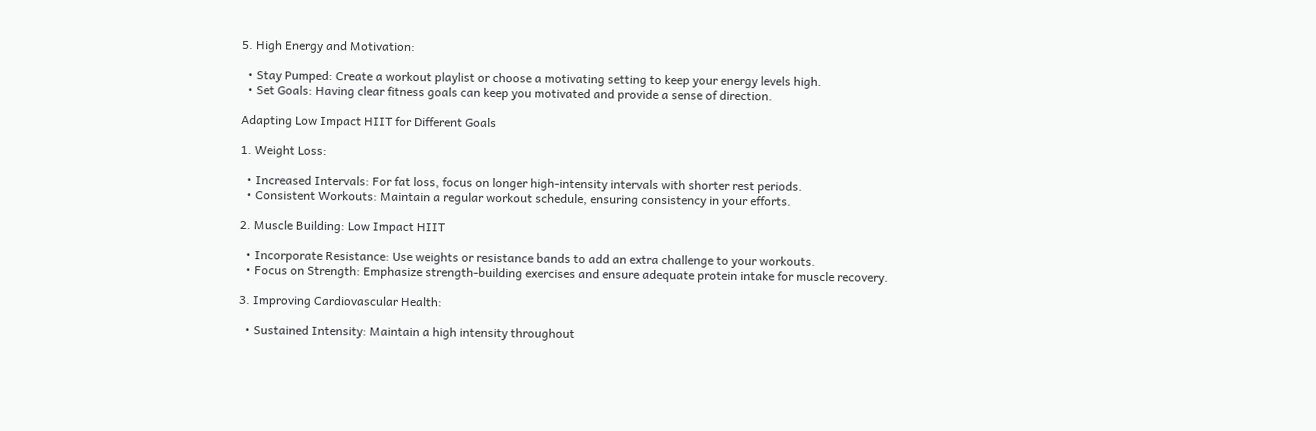5. High Energy and Motivation:

  • Stay Pumped: Create a workout playlist or choose a motivating setting to keep your energy levels high.
  • Set Goals: Having clear fitness goals can keep you motivated and provide a sense of direction.

Adapting Low Impact HIIT for Different Goals

1. Weight Loss:

  • Increased Intervals: For fat loss, focus on longer high-intensity intervals with shorter rest periods.
  • Consistent Workouts: Maintain a regular workout schedule, ensuring consistency in your efforts.

2. Muscle Building: Low Impact HIIT

  • Incorporate Resistance: Use weights or resistance bands to add an extra challenge to your workouts.
  • Focus on Strength: Emphasize strength-building exercises and ensure adequate protein intake for muscle recovery.

3. Improving Cardiovascular Health:

  • Sustained Intensity: Maintain a high intensity throughout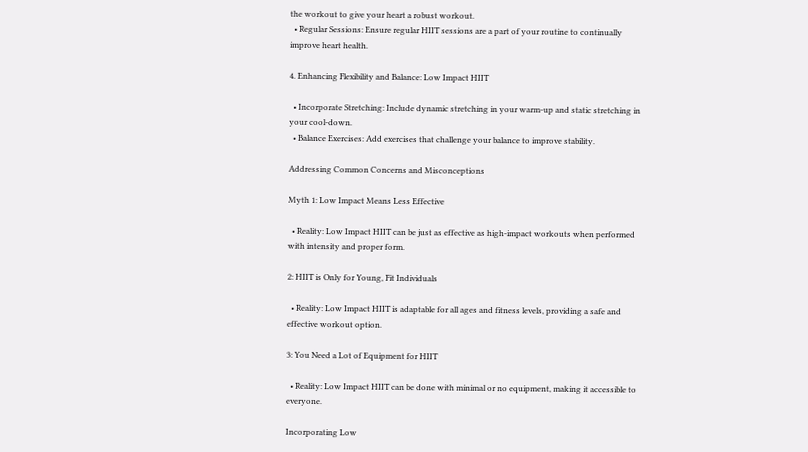the workout to give your heart a robust workout.
  • Regular Sessions: Ensure regular HIIT sessions are a part of your routine to continually improve heart health.

4. Enhancing Flexibility and Balance: Low Impact HIIT

  • Incorporate Stretching: Include dynamic stretching in your warm-up and static stretching in your cool-down.
  • Balance Exercises: Add exercises that challenge your balance to improve stability.

Addressing Common Concerns and Misconceptions

Myth 1: Low Impact Means Less Effective

  • Reality: Low Impact HIIT can be just as effective as high-impact workouts when performed with intensity and proper form.

2: HIIT is Only for Young, Fit Individuals

  • Reality: Low Impact HIIT is adaptable for all ages and fitness levels, providing a safe and effective workout option.

3: You Need a Lot of Equipment for HIIT

  • Reality: Low Impact HIIT can be done with minimal or no equipment, making it accessible to everyone.

Incorporating Low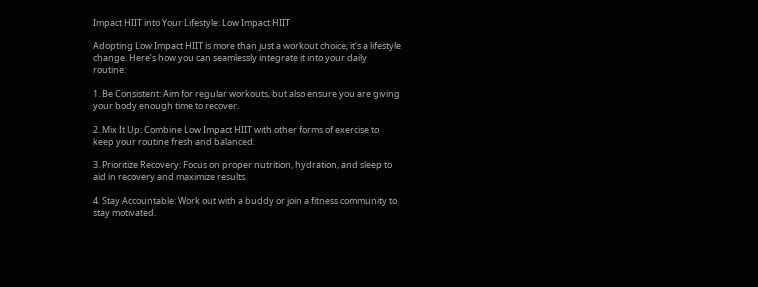Impact HIIT into Your Lifestyle: Low Impact HIIT

Adopting Low Impact HIIT is more than just a workout choice; it’s a lifestyle change. Here’s how you can seamlessly integrate it into your daily routine:

1. Be Consistent: Aim for regular workouts, but also ensure you are giving your body enough time to recover.

2. Mix It Up: Combine Low Impact HIIT with other forms of exercise to keep your routine fresh and balanced.

3. Prioritize Recovery: Focus on proper nutrition, hydration, and sleep to aid in recovery and maximize results.

4. Stay Accountable: Work out with a buddy or join a fitness community to stay motivated.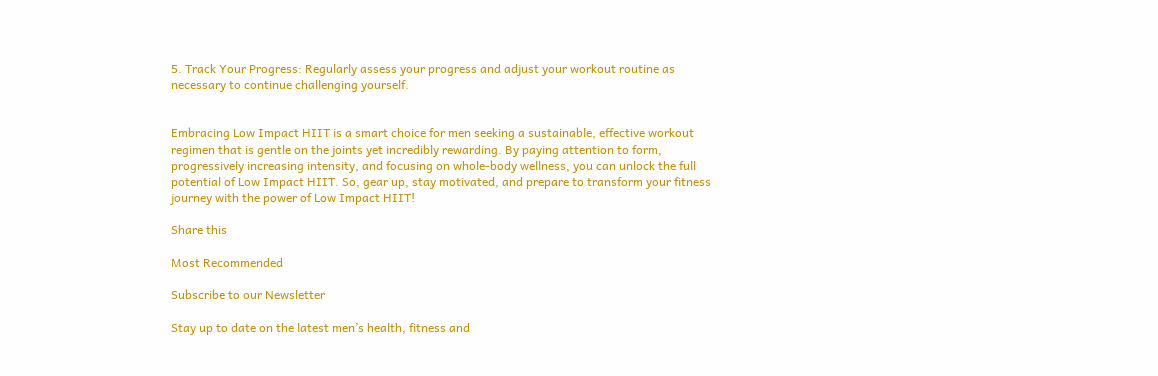5. Track Your Progress: Regularly assess your progress and adjust your workout routine as necessary to continue challenging yourself.


Embracing Low Impact HIIT is a smart choice for men seeking a sustainable, effective workout regimen that is gentle on the joints yet incredibly rewarding. By paying attention to form, progressively increasing intensity, and focusing on whole-body wellness, you can unlock the full potential of Low Impact HIIT. So, gear up, stay motivated, and prepare to transform your fitness journey with the power of Low Impact HIIT!

Share this

Most Recommended

Subscribe to our Newsletter

Stay up to date on the latest men’s health, fitness and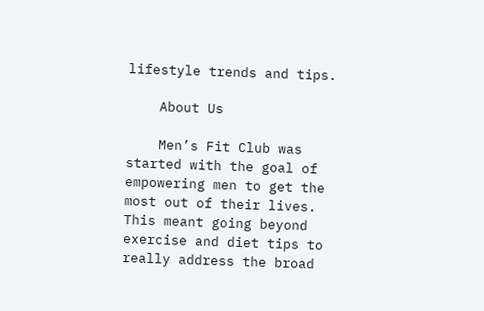lifestyle trends and tips.

    About Us

    Men’s Fit Club was started with the goal of empowering men to get the most out of their lives. This meant going beyond exercise and diet tips to really address the broad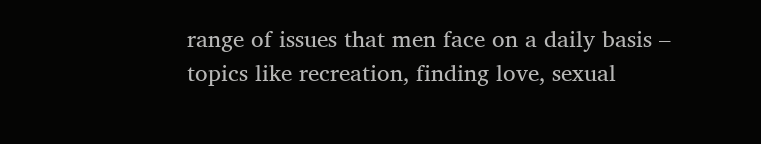range of issues that men face on a daily basis – topics like recreation, finding love, sexual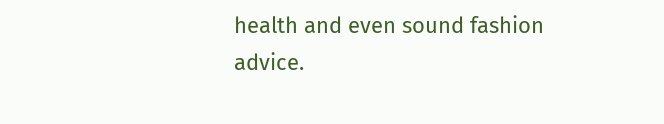health and even sound fashion advice.